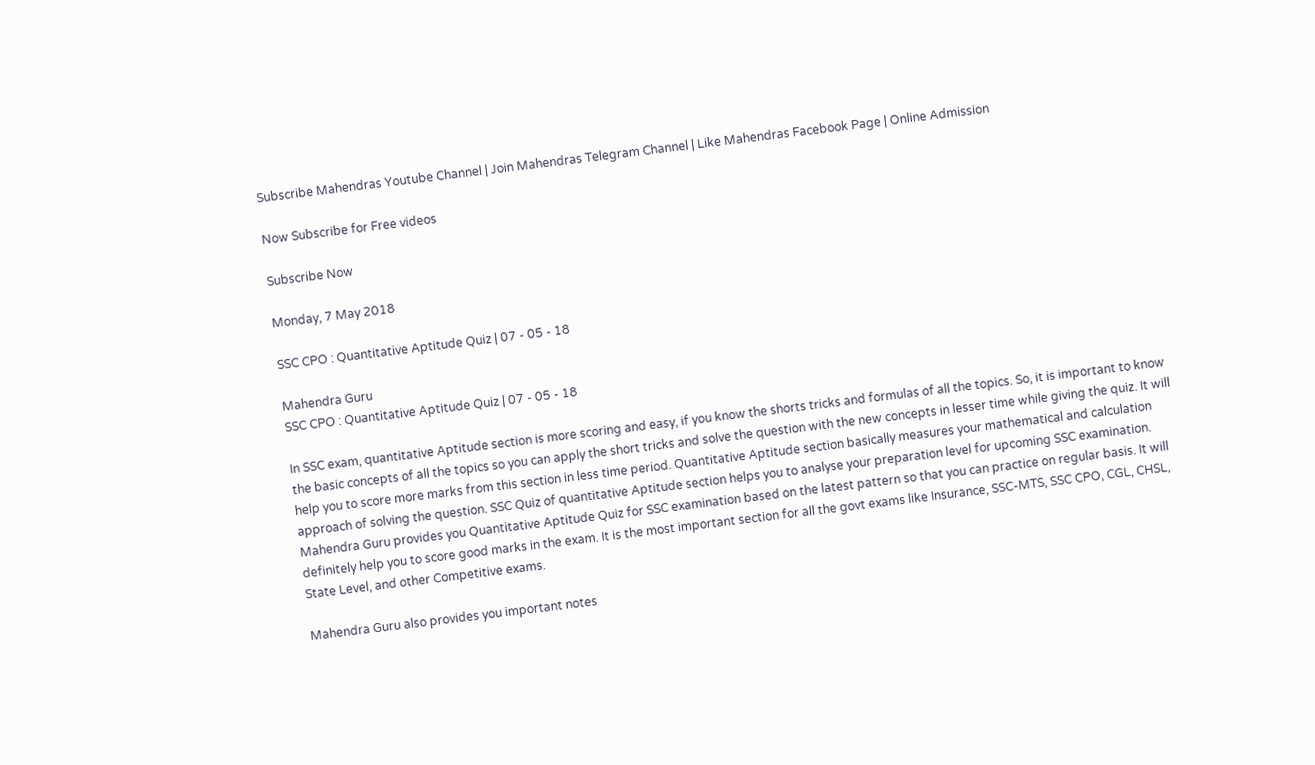Subscribe Mahendras Youtube Channel | Join Mahendras Telegram Channel | Like Mahendras Facebook Page | Online Admission

Now Subscribe for Free videos

Subscribe Now

Monday, 7 May 2018

SSC CPO : Quantitative Aptitude Quiz | 07 - 05 - 18

Mahendra Guru
SSC CPO : Quantitative Aptitude Quiz | 07 - 05 - 18

In SSC exam, quantitative Aptitude section is more scoring and easy, if you know the shorts tricks and formulas of all the topics. So, it is important to know the basic concepts of all the topics so you can apply the short tricks and solve the question with the new concepts in lesser time while giving the quiz. It will help you to score more marks from this section in less time period. Quantitative Aptitude section basically measures your mathematical and calculation approach of solving the question. SSC Quiz of quantitative Aptitude section helps you to analyse your preparation level for upcoming SSC examination. Mahendra Guru provides you Quantitative Aptitude Quiz for SSC examination based on the latest pattern so that you can practice on regular basis. It will definitely help you to score good marks in the exam. It is the most important section for all the govt exams like Insurance, SSC-MTS, SSC CPO, CGL, CHSL, State Level, and other Competitive exams.

Mahendra Guru also provides you important notes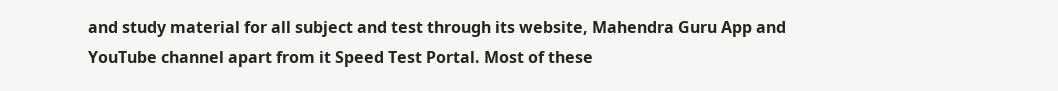and study material for all subject and test through its website, Mahendra Guru App and YouTube channel apart from it Speed Test Portal. Most of these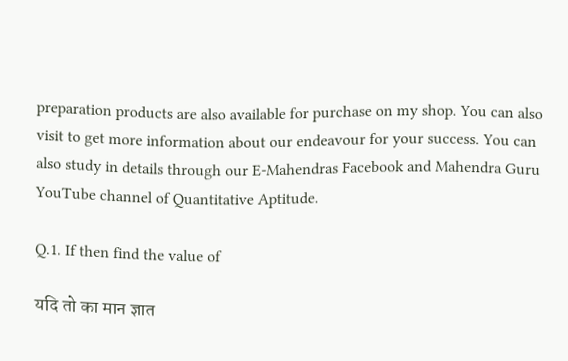preparation products are also available for purchase on my shop. You can also visit to get more information about our endeavour for your success. You can also study in details through our E-Mahendras Facebook and Mahendra Guru YouTube channel of Quantitative Aptitude.

Q.1. If then find the value of

यदि तो का मान ज्ञात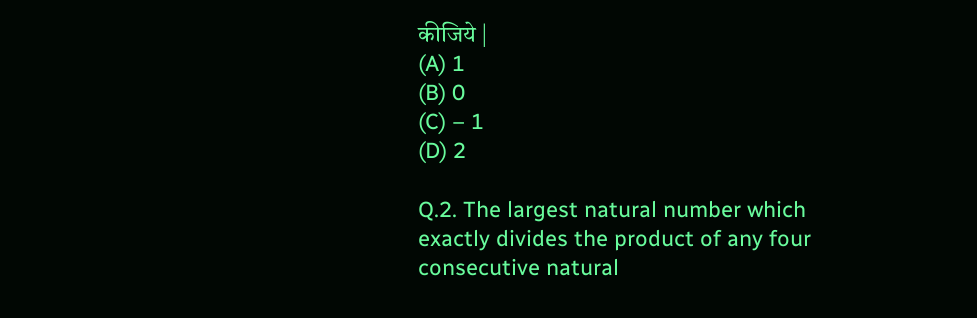कीजिये |
(A) 1
(B) 0
(C) – 1
(D) 2

Q.2. The largest natural number which exactly divides the product of any four consecutive natural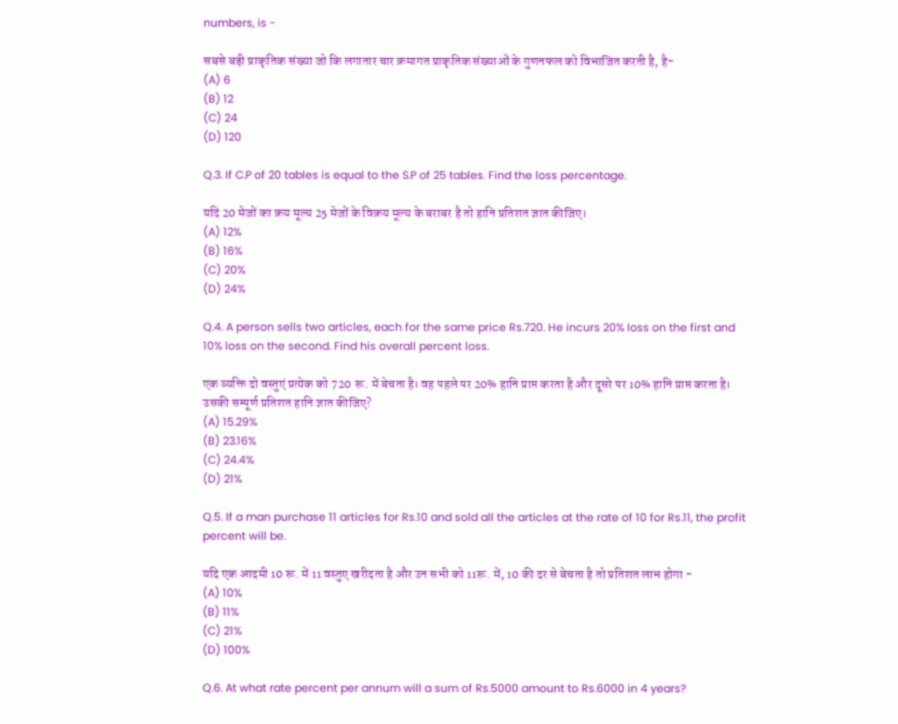numbers, is -

सबसे बड़ी प्राकृतिक संख्या जो कि लगातार चार क्रमागत प्राकृतिक संख्याओं के गुणनफल को विभाजित करती है, है-
(A) 6
(B) 12
(C) 24
(D) 120

Q.3. If C.P of 20 tables is equal to the S.P of 25 tables. Find the loss percentage.

यदि 20 मेजों का क्रय मूल्य 25 मेजों के विक्रय मूल्य के बराबर है तो हानि प्रतिशत ज्ञात कीजिए।
(A) 12%
(B) 16%
(C) 20%
(D) 24%

Q.4. A person sells two articles, each for the same price Rs.720. He incurs 20% loss on the first and 10% loss on the second. Find his overall percent loss.

एक व्यक्ति दो वस्तुएं प्रत्येक को 720 रू. में बेचता है। वह पहले पर 20% हानि प्राप्त करता है और दूसरे पर 10% हानि प्राप्त करता है। उसकी सम्पूर्ण प्रतिशत हानि ज्ञात कीजिए?
(A) 15.29%
(B) 23.16%
(C) 24.4%
(D) 21%

Q.5. If a man purchase 11 articles for Rs.10 and sold all the articles at the rate of 10 for Rs.11, the profit percent will be.

यदि एक आदमी 10 रू. में 11 वस्तुए खरीदता है और उन सभी को 11रू. में, 10 की दर से बेचता है तो प्रतिशत लाभ होगा -
(A) 10%
(B) 11%
(C) 21%
(D) 100%

Q.6. At what rate percent per annum will a sum of Rs.5000 amount to Rs.6000 in 4 years?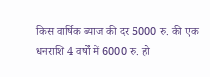किस वार्षिक ब्याज की दर 5000 रु. की एक धनराशि 4 वर्षों में 6000 रु. हो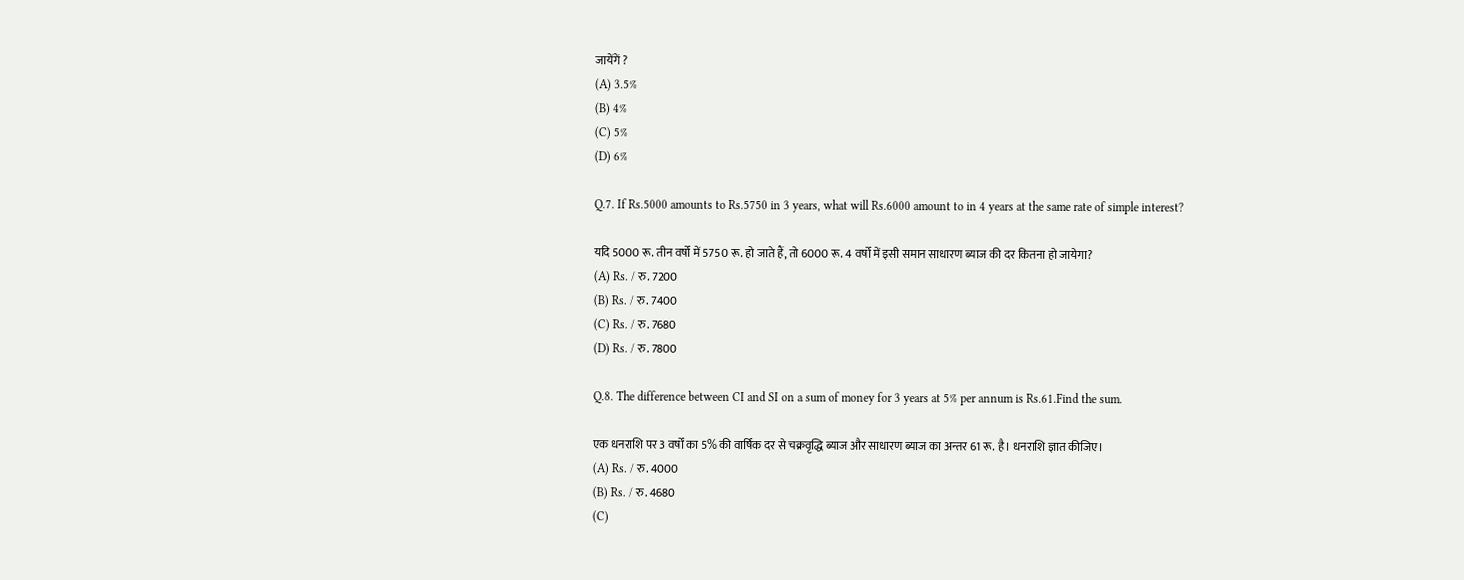जायेंगें ?
(A) 3.5%
(B) 4%
(C) 5%
(D) 6%

Q.7. If Rs.5000 amounts to Rs.5750 in 3 years, what will Rs.6000 amount to in 4 years at the same rate of simple interest?

यदि 5000 रू. तीन वर्षो में 5750 रू. हो जाते हैं, तो 6000 रू. 4 वर्षो में इसी समान साधारण ब्याज की दर कितना हो जायेगा?
(A) Rs. / रु. 7200
(B) Rs. / रु. 7400
(C) Rs. / रु. 7680
(D) Rs. / रु. 7800

Q.8. The difference between CI and SI on a sum of money for 3 years at 5% per annum is Rs.61.Find the sum.

एक धनराशि पर 3 वर्षों का 5% की वार्षिक दर से चक्रवृद्धि ब्याज और साधारण ब्याज का अन्तर 61 रू. है। धनराशि ज्ञात कीजिए।
(A) Rs. / रु. 4000
(B) Rs. / रु. 4680
(C)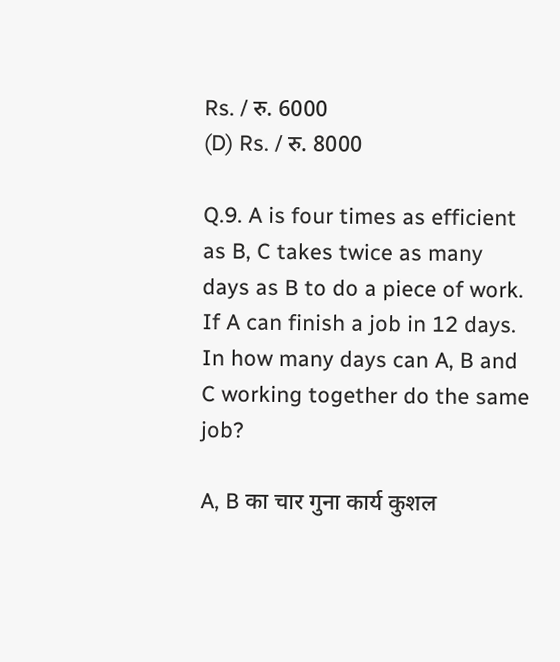Rs. / रु. 6000
(D) Rs. / रु. 8000

Q.9. A is four times as efficient as B, C takes twice as many days as B to do a piece of work. If A can finish a job in 12 days. In how many days can A, B and C working together do the same job?

A, B का चार गुना कार्य कुशल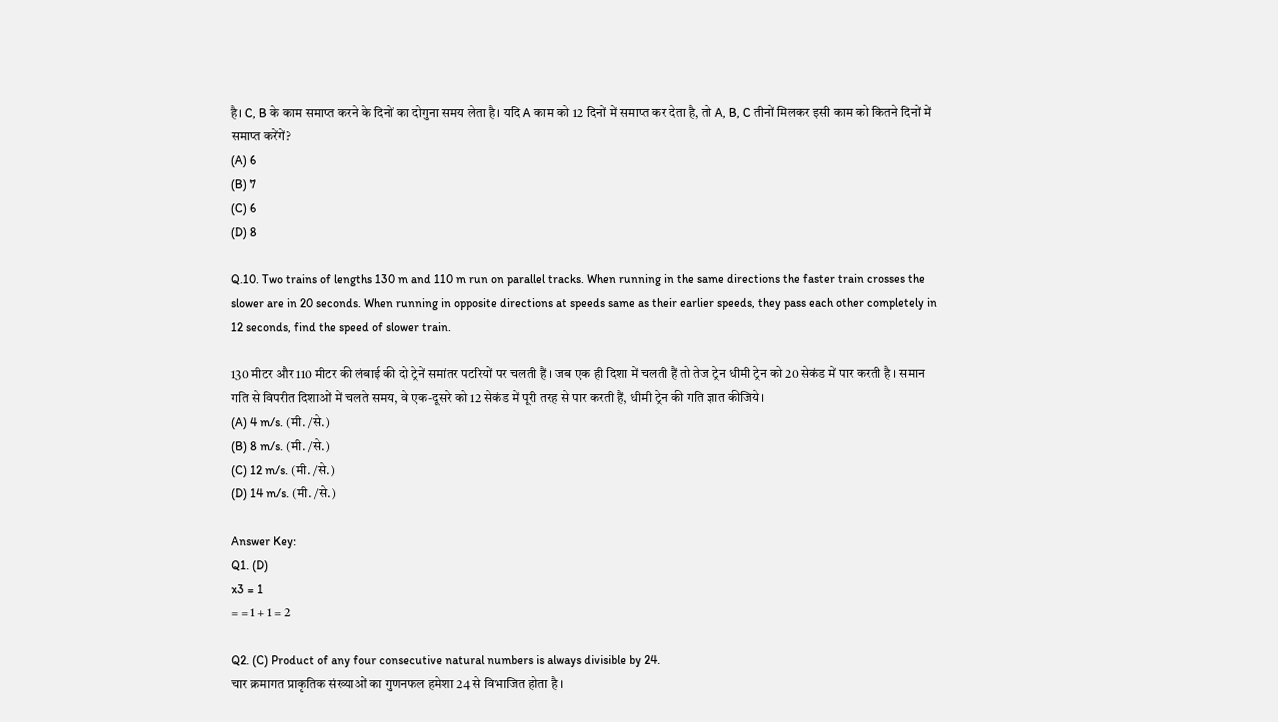है। C, B के काम समाप्त करने के दिनों का दोगुना समय लेता है। यदि A काम को 12 दिनों में समाप्त कर देता है, तो A, B, C तीनों मिलकर इसी काम को कितने दिनों में समाप्त करेंगें?
(A) 6
(B) 7
(C) 6
(D) 8

Q.10. Two trains of lengths 130 m and 110 m run on parallel tracks. When running in the same directions the faster train crosses the slower are in 20 seconds. When running in opposite directions at speeds same as their earlier speeds, they pass each other completely in 12 seconds, find the speed of slower train.

130 मीटर और 110 मीटर की लंबाई की दो ट्रेनें समांतर पटरियों पर चलती हैं । जब एक ही दिशा में चलती हैं तो तेज ट्रेन धीमी ट्रेन को 20 सेकंड में पार करती है । समान गति से विपरीत दिशाओं में चलते समय, वे एक-दूसरे को 12 सेकंड में पूरी तरह से पार करती हैं, धीमी ट्रेन की गति ज्ञात कीजिये।
(A) 4 m/s. (मी. /से.)
(B) 8 m/s. (मी. /से.)
(C) 12 m/s. (मी. /से.)
(D) 14 m/s. (मी. /से.)

Answer Key:
Q1. (D)
x3 = 1
= = 1 + 1 = 2

Q2. (C) Product of any four consecutive natural numbers is always divisible by 24.
चार क्रमागत प्राकृतिक संख्याओं का गुणनफल हमेशा 24 से विभाजित होता है ।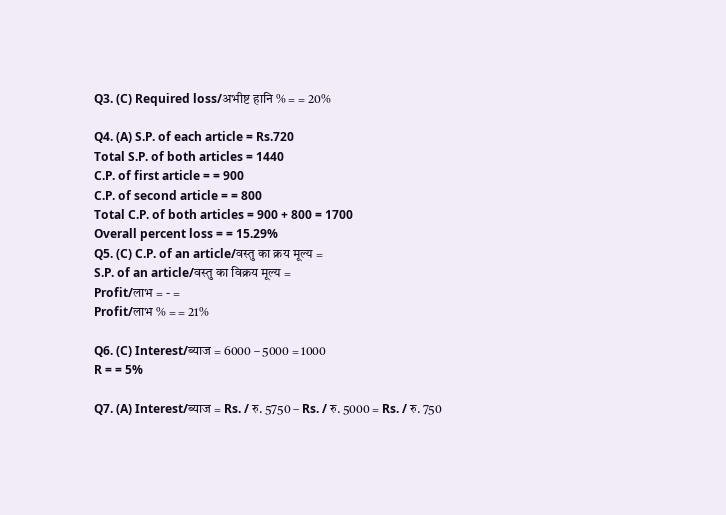Q3. (C) Required loss/अभीष्ट हानि % = = 20%

Q4. (A) S.P. of each article = Rs.720
Total S.P. of both articles = 1440
C.P. of first article = = 900
C.P. of second article = = 800
Total C.P. of both articles = 900 + 800 = 1700
Overall percent loss = = 15.29%
Q5. (C) C.P. of an article/वस्तु का क्रय मूल्य =
S.P. of an article/वस्तु का विक्रय मूल्य =
Profit/लाभ = - =
Profit/लाभ % = = 21%

Q6. (C) Interest/ब्याज = 6000 – 5000 = 1000
R = = 5%

Q7. (A) Interest/ब्याज = Rs. / रु. 5750 – Rs. / रु. 5000 = Rs. / रु. 750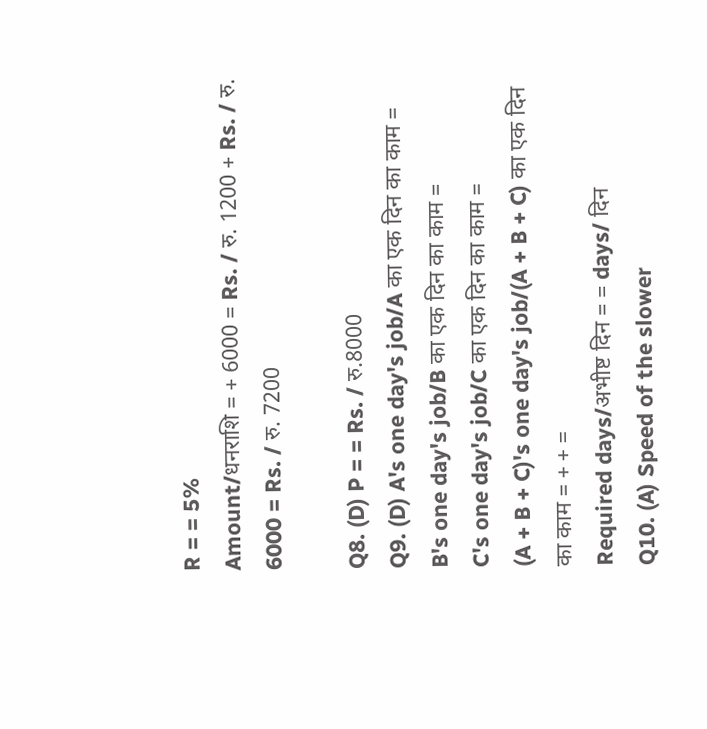R = = 5%
Amount/धनराशि = + 6000 = Rs. / रु. 1200 + Rs. / रु. 6000 = Rs. / रु. 7200

Q8. (D) P = = Rs. / रु.8000
Q9. (D) A's one day's job/A का एक दिन का काम =
B's one day's job/B का एक दिन का काम =
C's one day's job/C का एक दिन का काम =
(A + B + C)'s one day's job/(A + B + C) का एक दिन का काम = + + =
Required days/अभीष्ट दिन = = days/ दिन
Q10. (A) Speed of the slower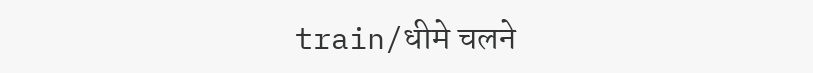train/धीमे चलने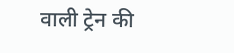वाली ट्रेन की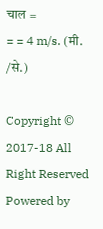चाल =
= = 4 m/s. (मी. /से.)

Copyright © 2017-18 All Right Reserved Powered by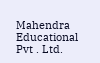Mahendra Educational Pvt . Ltd.